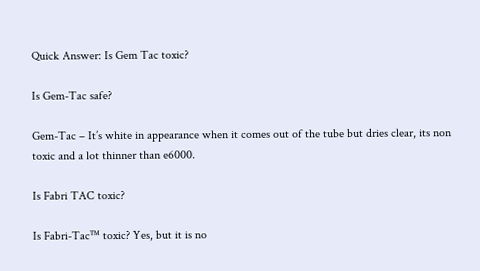Quick Answer: Is Gem Tac toxic?

Is Gem-Tac safe?

Gem-Tac – It’s white in appearance when it comes out of the tube but dries clear, its non toxic and a lot thinner than e6000.

Is Fabri TAC toxic?

Is Fabri-Tac™ toxic? Yes, but it is no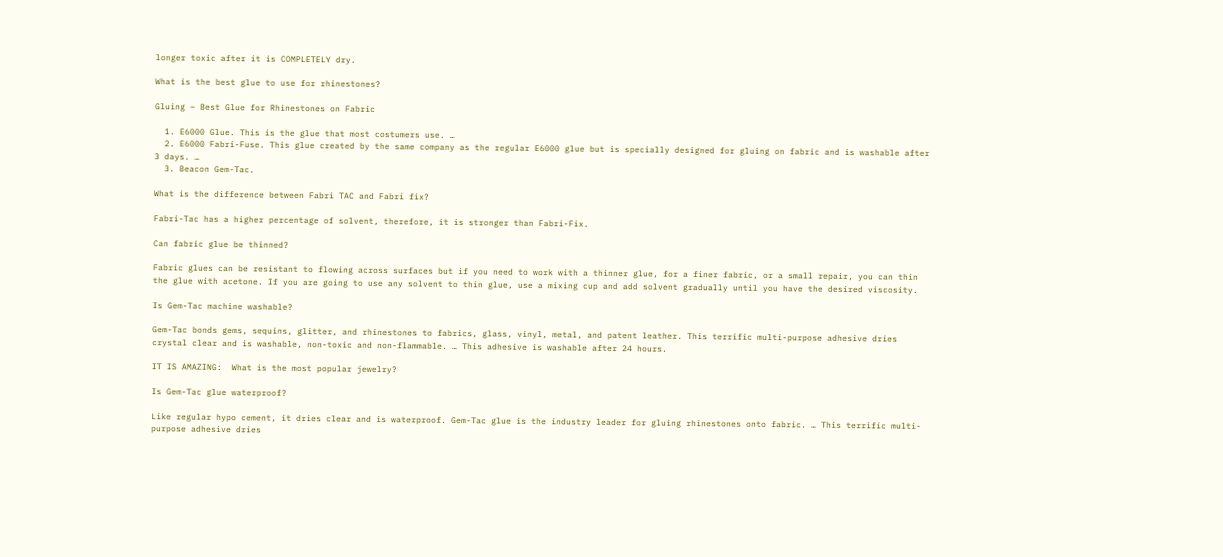longer toxic after it is COMPLETELY dry.

What is the best glue to use for rhinestones?

Gluing – Best Glue for Rhinestones on Fabric

  1. E6000 Glue. This is the glue that most costumers use. …
  2. E6000 Fabri-Fuse. This glue created by the same company as the regular E6000 glue but is specially designed for gluing on fabric and is washable after 3 days. …
  3. Beacon Gem-Tac.

What is the difference between Fabri TAC and Fabri fix?

Fabri-Tac has a higher percentage of solvent, therefore, it is stronger than Fabri-Fix.

Can fabric glue be thinned?

Fabric glues can be resistant to flowing across surfaces but if you need to work with a thinner glue, for a finer fabric, or a small repair, you can thin the glue with acetone. If you are going to use any solvent to thin glue, use a mixing cup and add solvent gradually until you have the desired viscosity.

Is Gem-Tac machine washable?

Gem-Tac bonds gems, sequins, glitter, and rhinestones to fabrics, glass, vinyl, metal, and patent leather. This terrific multi-purpose adhesive dries crystal clear and is washable, non-toxic and non-flammable. … This adhesive is washable after 24 hours.

IT IS AMAZING:  What is the most popular jewelry?

Is Gem-Tac glue waterproof?

Like regular hypo cement, it dries clear and is waterproof. Gem-Tac glue is the industry leader for gluing rhinestones onto fabric. … This terrific multi-purpose adhesive dries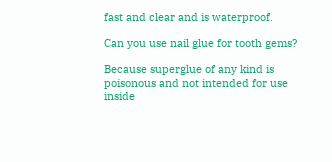fast and clear and is waterproof.

Can you use nail glue for tooth gems?

Because superglue of any kind is poisonous and not intended for use inside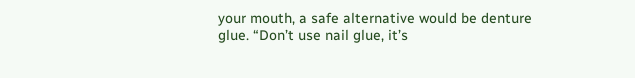your mouth, a safe alternative would be denture glue. “Don’t use nail glue, it’s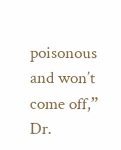poisonous and won’t come off,” Dr.